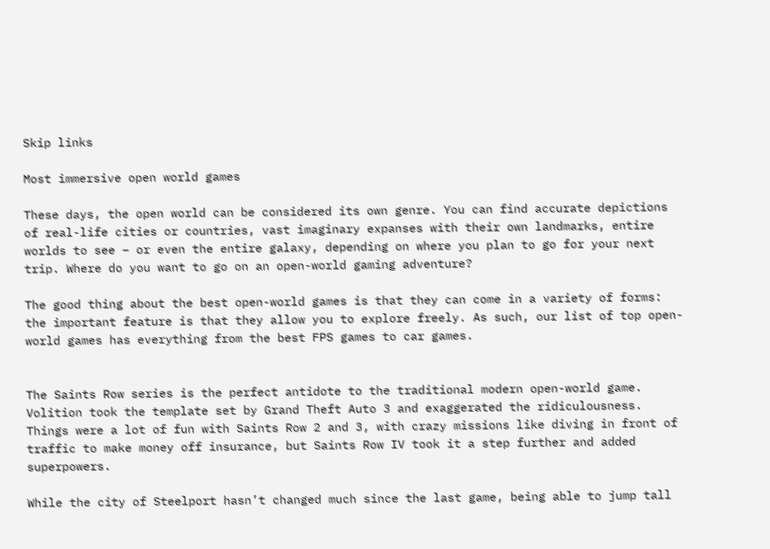Skip links

Most immersive open world games

These days, the open world can be considered its own genre. You can find accurate depictions of real-life cities or countries, vast imaginary expanses with their own landmarks, entire worlds to see – or even the entire galaxy, depending on where you plan to go for your next trip. Where do you want to go on an open-world gaming adventure?

The good thing about the best open-world games is that they can come in a variety of forms: the important feature is that they allow you to explore freely. As such, our list of top open-world games has everything from the best FPS games to car games.


The Saints Row series is the perfect antidote to the traditional modern open-world game. Volition took the template set by Grand Theft Auto 3 and exaggerated the ridiculousness. Things were a lot of fun with Saints Row 2 and 3, with crazy missions like diving in front of traffic to make money off insurance, but Saints Row IV took it a step further and added superpowers.

While the city of Steelport hasn’t changed much since the last game, being able to jump tall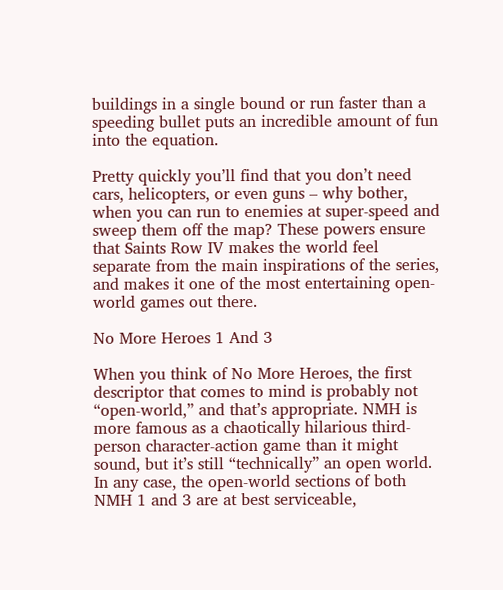buildings in a single bound or run faster than a speeding bullet puts an incredible amount of fun into the equation.

Pretty quickly you’ll find that you don’t need cars, helicopters, or even guns – why bother, when you can run to enemies at super-speed and sweep them off the map? These powers ensure that Saints Row IV makes the world feel separate from the main inspirations of the series, and makes it one of the most entertaining open-world games out there.

No More Heroes 1 And 3

When you think of No More Heroes, the first descriptor that comes to mind is probably not “open-world,” and that’s appropriate. NMH is more famous as a chaotically hilarious third-person character-action game than it might sound, but it’s still “technically” an open world. In any case, the open-world sections of both NMH 1 and 3 are at best serviceable,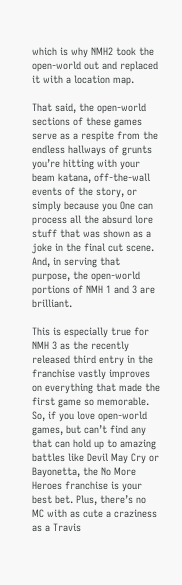which is why NMH2 took the open-world out and replaced it with a location map.

That said, the open-world sections of these games serve as a respite from the endless hallways of grunts you’re hitting with your beam katana, off-the-wall events of the story, or simply because you One can process all the absurd lore stuff that was shown as a joke in the final cut scene. And, in serving that purpose, the open-world portions of NMH 1 and 3 are brilliant.

This is especially true for NMH 3 as the recently released third entry in the franchise vastly improves on everything that made the first game so memorable. So, if you love open-world games, but can’t find any that can hold up to amazing battles like Devil May Cry or Bayonetta, the No More Heroes franchise is your best bet. Plus, there’s no MC with as cute a craziness as a Travis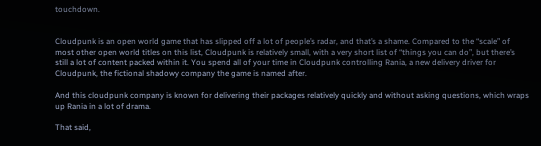touchdown.


Cloudpunk is an open world game that has slipped off a lot of people’s radar, and that’s a shame. Compared to the “scale” of most other open world titles on this list, Cloudpunk is relatively small, with a very short list of “things you can do”, but there’s still a lot of content packed within it. You spend all of your time in Cloudpunk controlling Rania, a new delivery driver for Cloudpunk, the fictional shadowy company the game is named after.

And this cloudpunk company is known for delivering their packages relatively quickly and without asking questions, which wraps up Rania in a lot of drama.

That said,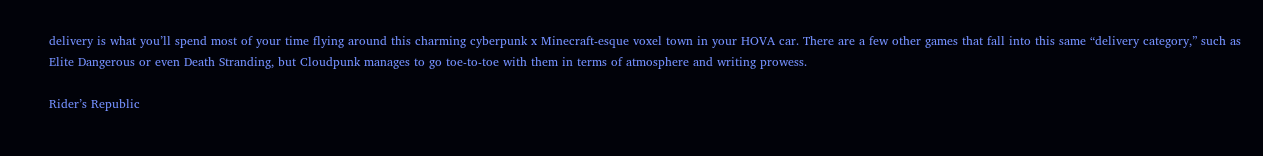delivery is what you’ll spend most of your time flying around this charming cyberpunk x Minecraft-esque voxel town in your HOVA car. There are a few other games that fall into this same “delivery category,” such as Elite Dangerous or even Death Stranding, but Cloudpunk manages to go toe-to-toe with them in terms of atmosphere and writing prowess.

Rider’s Republic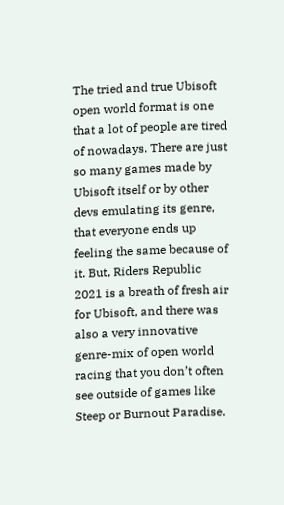The tried and true Ubisoft open world format is one that a lot of people are tired of nowadays. There are just so many games made by Ubisoft itself or by other devs emulating its genre, that everyone ends up feeling the same because of it. But, Riders Republic 2021 is a breath of fresh air for Ubisoft, and there was also a very innovative genre-mix of open world racing that you don’t often see outside of games like Steep or Burnout Paradise.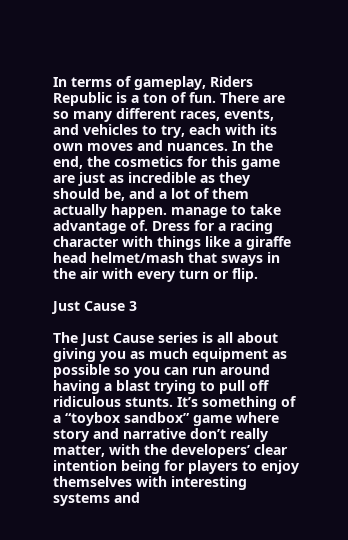In terms of gameplay, Riders Republic is a ton of fun. There are so many different races, events, and vehicles to try, each with its own moves and nuances. In the end, the cosmetics for this game are just as incredible as they should be, and a lot of them actually happen. manage to take advantage of. Dress for a racing character with things like a giraffe head helmet/mash that sways in the air with every turn or flip.

Just Cause 3

The Just Cause series is all about giving you as much equipment as possible so you can run around having a blast trying to pull off ridiculous stunts. It’s something of a “toybox sandbox” game where story and narrative don’t really matter, with the developers’ clear intention being for players to enjoy themselves with interesting systems and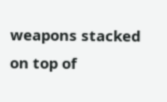weapons stacked on top of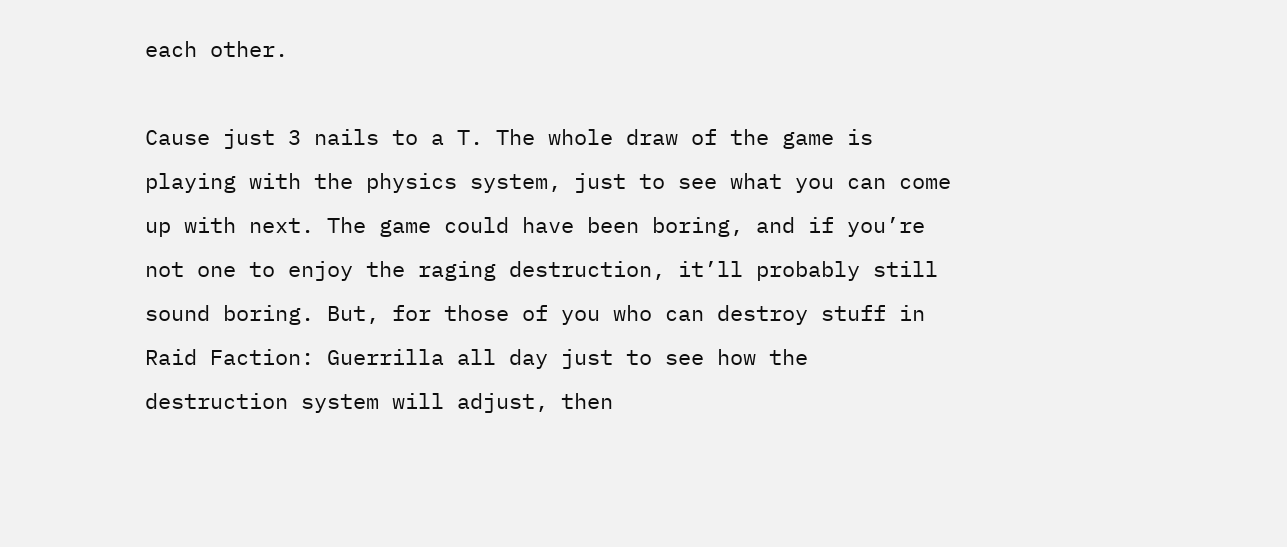each other.

Cause just 3 nails to a T. The whole draw of the game is playing with the physics system, just to see what you can come up with next. The game could have been boring, and if you’re not one to enjoy the raging destruction, it’ll probably still sound boring. But, for those of you who can destroy stuff in Raid Faction: Guerrilla all day just to see how the destruction system will adjust, then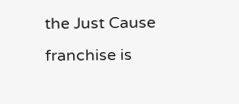the Just Cause franchise is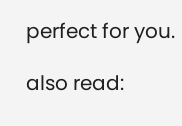perfect for you.

also read: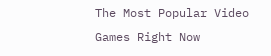The Most Popular Video Games Right Now